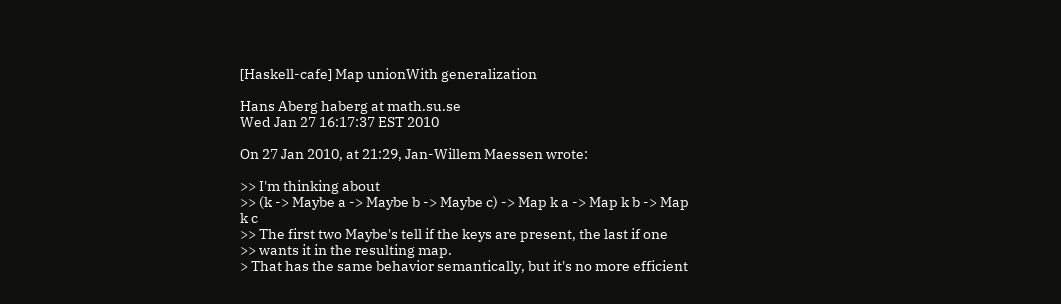[Haskell-cafe] Map unionWith generalization

Hans Aberg haberg at math.su.se
Wed Jan 27 16:17:37 EST 2010

On 27 Jan 2010, at 21:29, Jan-Willem Maessen wrote:

>> I'm thinking about
>> (k -> Maybe a -> Maybe b -> Maybe c) -> Map k a -> Map k b -> Map k c
>> The first two Maybe's tell if the keys are present, the last if one
>> wants it in the resulting map.
> That has the same behavior semantically, but it's no more efficient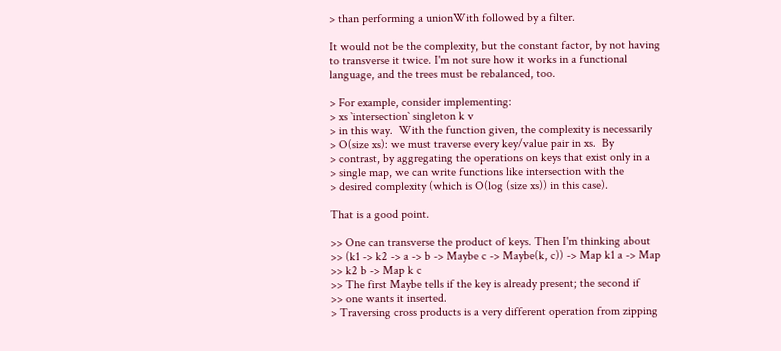> than performing a unionWith followed by a filter.

It would not be the complexity, but the constant factor, by not having
to transverse it twice. I'm not sure how it works in a functional
language, and the trees must be rebalanced, too.

> For example, consider implementing:
> xs `intersection` singleton k v
> in this way.  With the function given, the complexity is necessarily
> O(size xs): we must traverse every key/value pair in xs.  By
> contrast, by aggregating the operations on keys that exist only in a
> single map, we can write functions like intersection with the
> desired complexity (which is O(log (size xs)) in this case).

That is a good point.

>> One can transverse the product of keys. Then I'm thinking about
>> (k1 -> k2 -> a -> b -> Maybe c -> Maybe(k, c)) -> Map k1 a -> Map
>> k2 b -> Map k c
>> The first Maybe tells if the key is already present; the second if
>> one wants it inserted.
> Traversing cross products is a very different operation from zipping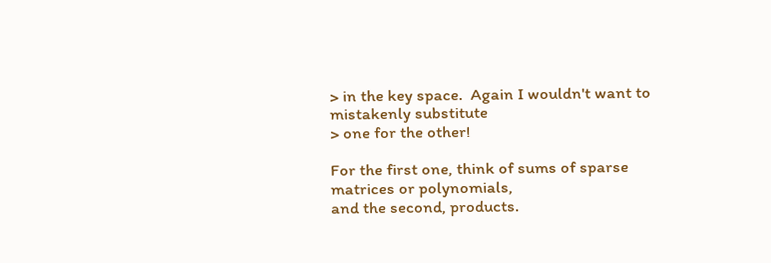> in the key space.  Again I wouldn't want to mistakenly substitute
> one for the other!

For the first one, think of sums of sparse matrices or polynomials,
and the second, products.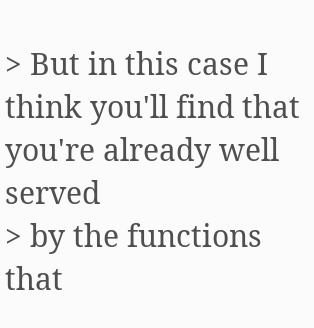> But in this case I think you'll find that you're already well served
> by the functions that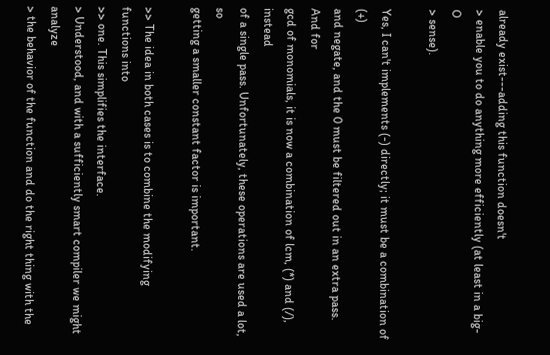already exist---adding this function doesn't
> enable you to do anything more efficiently (at least in a big-O
> sense).

Yes, I can't implements (-) directly; it must be a combination of (+)
and negate, and the 0 must be filtered out in an extra pass. And for
gcd of monomials, it is now a combination of lcm, (*) and (/), instead
of a single pass. Unfortunately, these operations are used a lot, so
getting a smaller constant factor is important.

>> The idea in both cases is to combine the modifying functions into
>> one. This simplifies the interface.
> Understood, and with a sufficiently smart compiler we might analyze
> the behavior of the function and do the right thing with the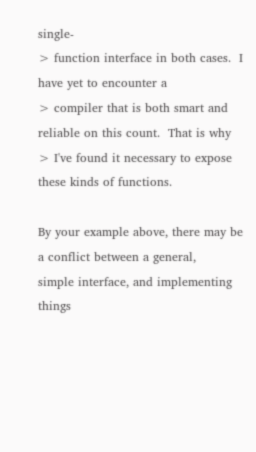single-
> function interface in both cases.  I have yet to encounter a
> compiler that is both smart and reliable on this count.  That is why
> I've found it necessary to expose these kinds of functions.

By your example above, there may be a conflict between a general,
simple interface, and implementing things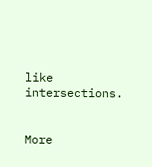like intersections.


More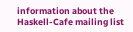information about the Haskell-Cafe mailing list